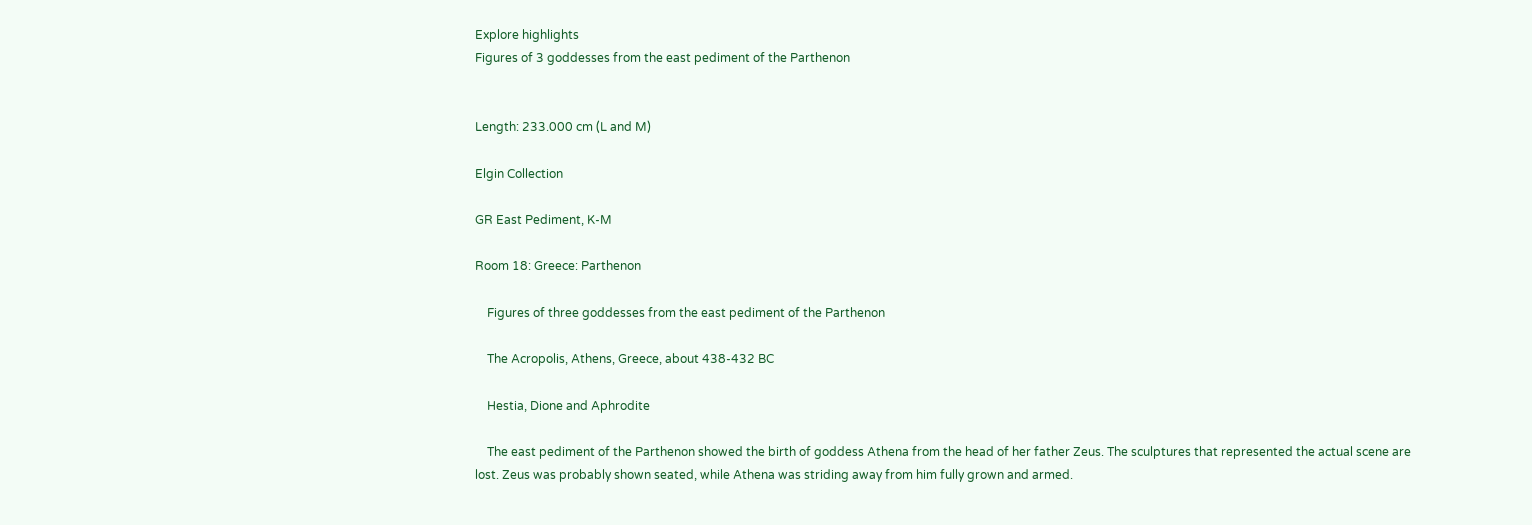Explore highlights
Figures of 3 goddesses from the east pediment of the Parthenon


Length: 233.000 cm (L and M)

Elgin Collection

GR East Pediment, K-M

Room 18: Greece: Parthenon

    Figures of three goddesses from the east pediment of the Parthenon

    The Acropolis, Athens, Greece, about 438-432 BC

    Hestia, Dione and Aphrodite

    The east pediment of the Parthenon showed the birth of goddess Athena from the head of her father Zeus. The sculptures that represented the actual scene are lost. Zeus was probably shown seated, while Athena was striding away from him fully grown and armed.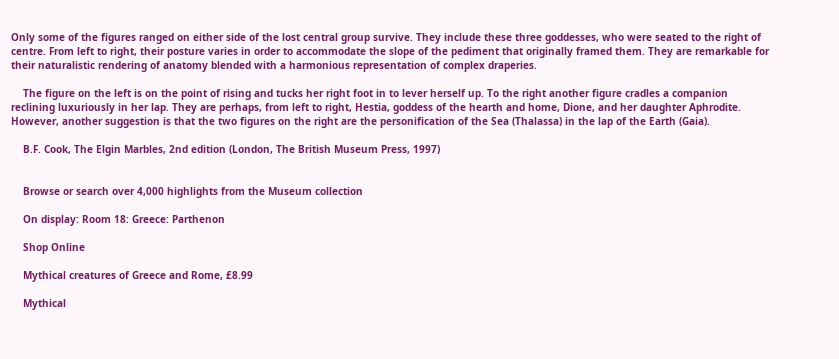Only some of the figures ranged on either side of the lost central group survive. They include these three goddesses, who were seated to the right of centre. From left to right, their posture varies in order to accommodate the slope of the pediment that originally framed them. They are remarkable for their naturalistic rendering of anatomy blended with a harmonious representation of complex draperies.

    The figure on the left is on the point of rising and tucks her right foot in to lever herself up. To the right another figure cradles a companion reclining luxuriously in her lap. They are perhaps, from left to right, Hestia, goddess of the hearth and home, Dione, and her daughter Aphrodite. However, another suggestion is that the two figures on the right are the personification of the Sea (Thalassa) in the lap of the Earth (Gaia).

    B.F. Cook, The Elgin Marbles, 2nd edition (London, The British Museum Press, 1997)


    Browse or search over 4,000 highlights from the Museum collection

    On display: Room 18: Greece: Parthenon

    Shop Online

    Mythical creatures of Greece and Rome, £8.99

    Mythical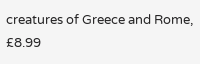creatures of Greece and Rome, £8.99